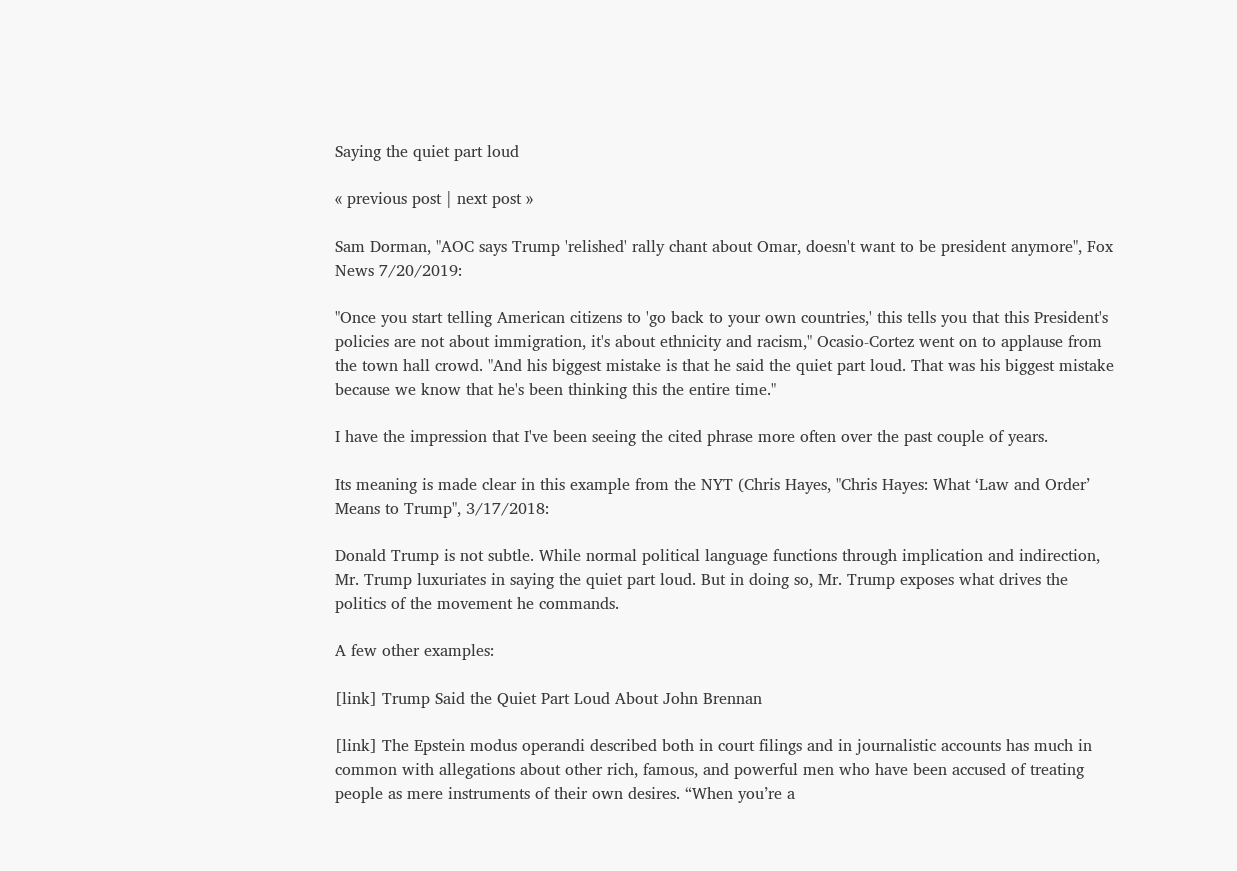Saying the quiet part loud

« previous post | next post »

Sam Dorman, "AOC says Trump 'relished' rally chant about Omar, doesn't want to be president anymore", Fox News 7/20/2019:

"Once you start telling American citizens to 'go back to your own countries,' this tells you that this President's policies are not about immigration, it's about ethnicity and racism," Ocasio-Cortez went on to applause from the town hall crowd. "And his biggest mistake is that he said the quiet part loud. That was his biggest mistake because we know that he's been thinking this the entire time."

I have the impression that I've been seeing the cited phrase more often over the past couple of years.

Its meaning is made clear in this example from the NYT (Chris Hayes, "Chris Hayes: What ‘Law and Order’ Means to Trump", 3/17/2018:

Donald Trump is not subtle. While normal political language functions through implication and indirection, Mr. Trump luxuriates in saying the quiet part loud. But in doing so, Mr. Trump exposes what drives the politics of the movement he commands.

A few other examples:

[link] Trump Said the Quiet Part Loud About John Brennan

[link] The Epstein modus operandi described both in court filings and in journalistic accounts has much in common with allegations about other rich, famous, and powerful men who have been accused of treating people as mere instruments of their own desires. “When you’re a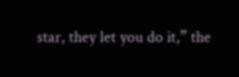star, they let you do it,” the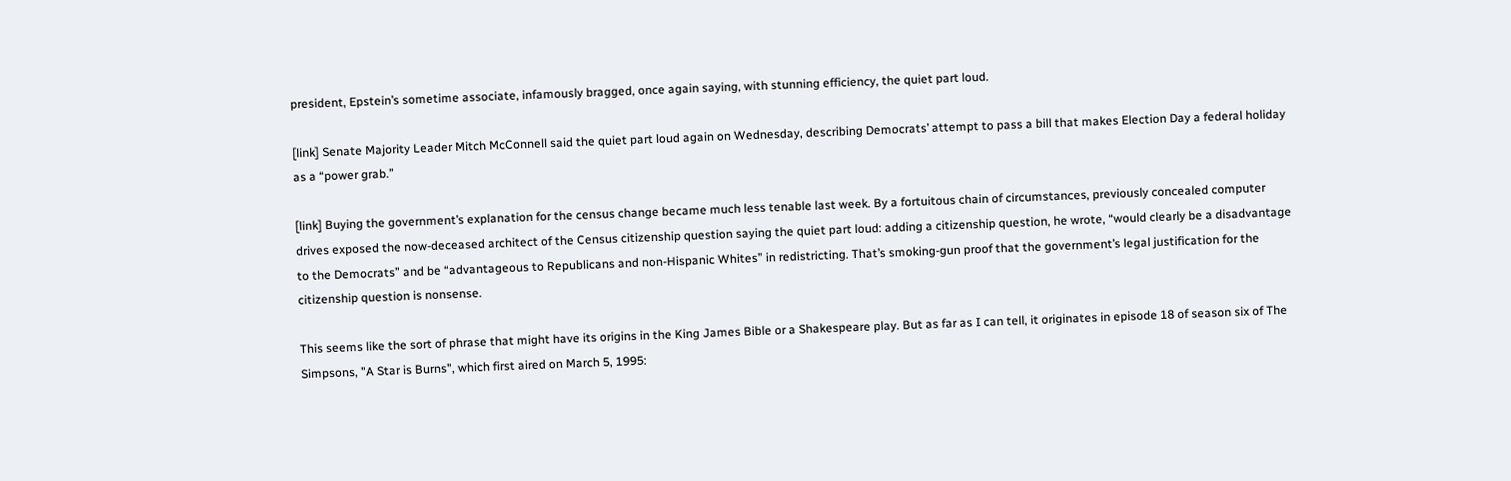president, Epstein’s sometime associate, infamously bragged, once again saying, with stunning efficiency, the quiet part loud.

[link] Senate Majority Leader Mitch McConnell said the quiet part loud again on Wednesday, describing Democrats’ attempt to pass a bill that makes Election Day a federal holiday as a “power grab.”

[link] Buying the government’s explanation for the census change became much less tenable last week. By a fortuitous chain of circumstances, previously concealed computer drives exposed the now-deceased architect of the Census citizenship question saying the quiet part loud: adding a citizenship question, he wrote, “would clearly be a disadvantage to the Democrats” and be “advantageous to Republicans and non-Hispanic Whites” in redistricting. That’s smoking-gun proof that the government’s legal justification for the citizenship question is nonsense.

This seems like the sort of phrase that might have its origins in the King James Bible or a Shakespeare play. But as far as I can tell, it originates in episode 18 of season six of The Simpsons, "A Star is Burns", which first aired on March 5, 1995: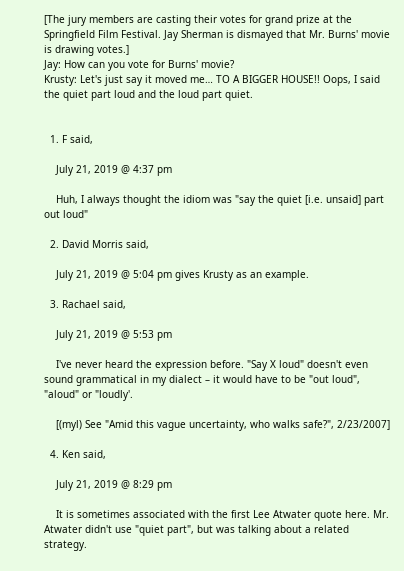[The jury members are casting their votes for grand prize at the Springfield Film Festival. Jay Sherman is dismayed that Mr. Burns' movie is drawing votes.]
Jay: How can you vote for Burns' movie?
Krusty: Let's just say it moved me… TO A BIGGER HOUSE!! Oops, I said the quiet part loud and the loud part quiet.


  1. F said,

    July 21, 2019 @ 4:37 pm

    Huh, I always thought the idiom was "say the quiet [i.e. unsaid] part out loud"

  2. David Morris said,

    July 21, 2019 @ 5:04 pm gives Krusty as an example.

  3. Rachael said,

    July 21, 2019 @ 5:53 pm

    I've never heard the expression before. "Say X loud" doesn't even sound grammatical in my dialect – it would have to be "out loud", "aloud" or "loudly'.

    [(myl) See "Amid this vague uncertainty, who walks safe?", 2/23/2007]

  4. Ken said,

    July 21, 2019 @ 8:29 pm

    It is sometimes associated with the first Lee Atwater quote here. Mr. Atwater didn't use "quiet part", but was talking about a related strategy.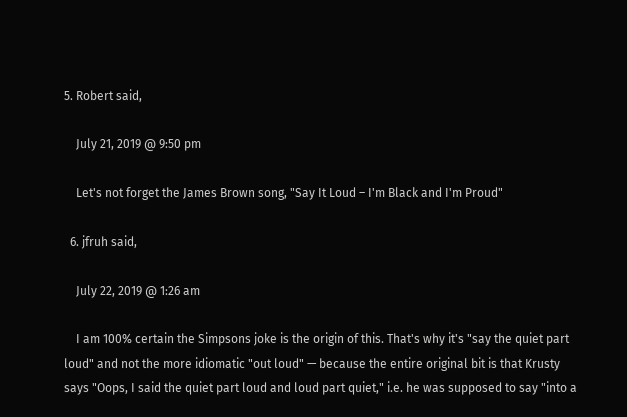5. Robert said,

    July 21, 2019 @ 9:50 pm

    Let's not forget the James Brown song, "Say It Loud – I'm Black and I'm Proud"

  6. jfruh said,

    July 22, 2019 @ 1:26 am

    I am 100% certain the Simpsons joke is the origin of this. That's why it's "say the quiet part loud" and not the more idiomatic "out loud" — because the entire original bit is that Krusty says "Oops, I said the quiet part loud and loud part quiet," i.e. he was supposed to say "into a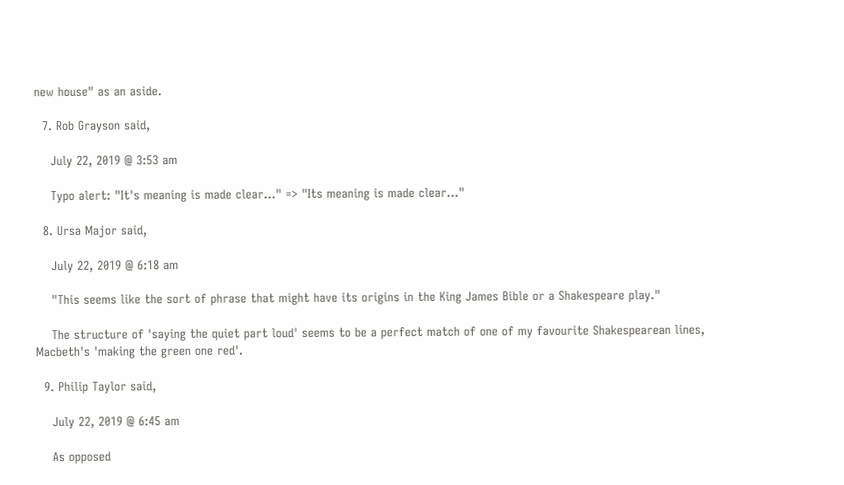new house" as an aside.

  7. Rob Grayson said,

    July 22, 2019 @ 3:53 am

    Typo alert: "It's meaning is made clear…" => "Its meaning is made clear…"

  8. Ursa Major said,

    July 22, 2019 @ 6:18 am

    "This seems like the sort of phrase that might have its origins in the King James Bible or a Shakespeare play."

    The structure of 'saying the quiet part loud' seems to be a perfect match of one of my favourite Shakespearean lines, Macbeth's 'making the green one red'.

  9. Philip Taylor said,

    July 22, 2019 @ 6:45 am

    As opposed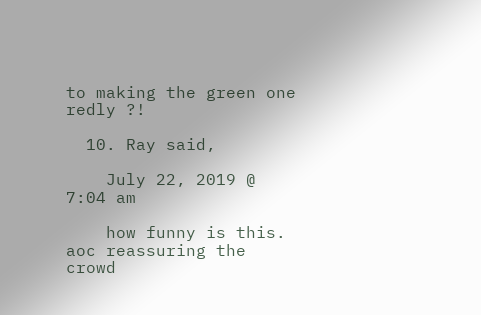to making the green one redly ?!

  10. Ray said,

    July 22, 2019 @ 7:04 am

    how funny is this. aoc reassuring the crowd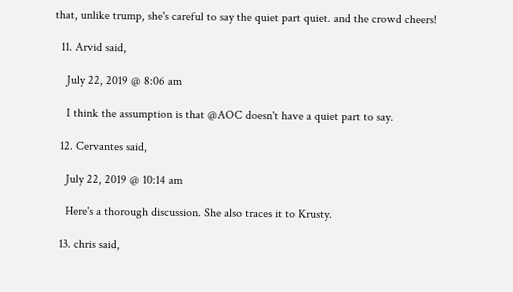that, unlike trump, she's careful to say the quiet part quiet. and the crowd cheers!

  11. Arvid said,

    July 22, 2019 @ 8:06 am

    I think the assumption is that @AOC doesn't have a quiet part to say.

  12. Cervantes said,

    July 22, 2019 @ 10:14 am

    Here's a thorough discussion. She also traces it to Krusty.

  13. chris said,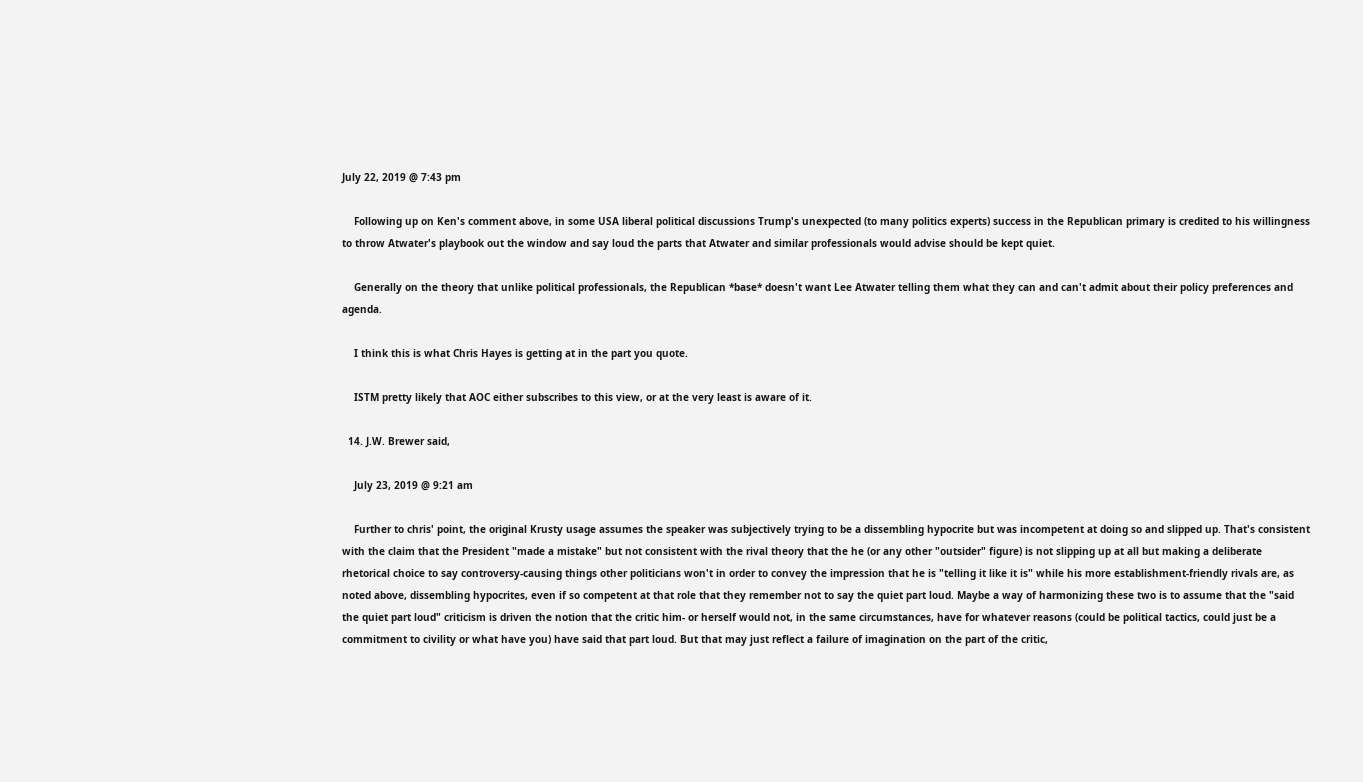July 22, 2019 @ 7:43 pm

    Following up on Ken's comment above, in some USA liberal political discussions Trump's unexpected (to many politics experts) success in the Republican primary is credited to his willingness to throw Atwater's playbook out the window and say loud the parts that Atwater and similar professionals would advise should be kept quiet.

    Generally on the theory that unlike political professionals, the Republican *base* doesn't want Lee Atwater telling them what they can and can't admit about their policy preferences and agenda.

    I think this is what Chris Hayes is getting at in the part you quote.

    ISTM pretty likely that AOC either subscribes to this view, or at the very least is aware of it.

  14. J.W. Brewer said,

    July 23, 2019 @ 9:21 am

    Further to chris' point, the original Krusty usage assumes the speaker was subjectively trying to be a dissembling hypocrite but was incompetent at doing so and slipped up. That's consistent with the claim that the President "made a mistake" but not consistent with the rival theory that the he (or any other "outsider" figure) is not slipping up at all but making a deliberate rhetorical choice to say controversy-causing things other politicians won't in order to convey the impression that he is "telling it like it is" while his more establishment-friendly rivals are, as noted above, dissembling hypocrites, even if so competent at that role that they remember not to say the quiet part loud. Maybe a way of harmonizing these two is to assume that the "said the quiet part loud" criticism is driven the notion that the critic him- or herself would not, in the same circumstances, have for whatever reasons (could be political tactics, could just be a commitment to civility or what have you) have said that part loud. But that may just reflect a failure of imagination on the part of the critic,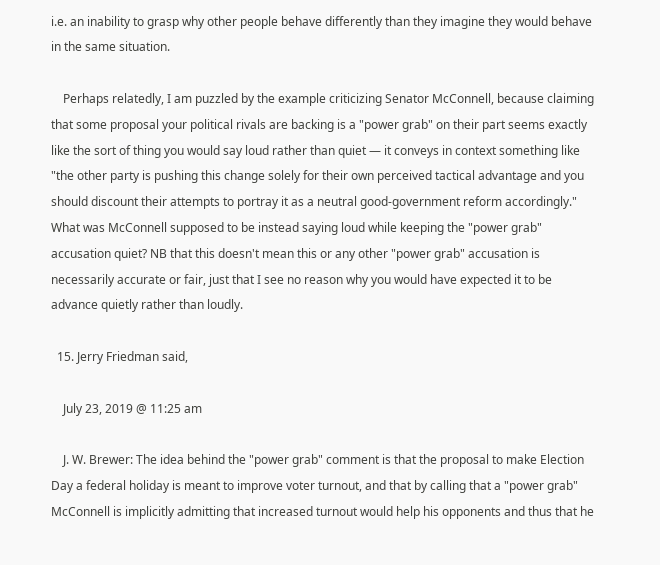i.e. an inability to grasp why other people behave differently than they imagine they would behave in the same situation.

    Perhaps relatedly, I am puzzled by the example criticizing Senator McConnell, because claiming that some proposal your political rivals are backing is a "power grab" on their part seems exactly like the sort of thing you would say loud rather than quiet — it conveys in context something like "the other party is pushing this change solely for their own perceived tactical advantage and you should discount their attempts to portray it as a neutral good-government reform accordingly." What was McConnell supposed to be instead saying loud while keeping the "power grab" accusation quiet? NB that this doesn't mean this or any other "power grab" accusation is necessarily accurate or fair, just that I see no reason why you would have expected it to be advance quietly rather than loudly.

  15. Jerry Friedman said,

    July 23, 2019 @ 11:25 am

    J. W. Brewer: The idea behind the "power grab" comment is that the proposal to make Election Day a federal holiday is meant to improve voter turnout, and that by calling that a "power grab" McConnell is implicitly admitting that increased turnout would help his opponents and thus that he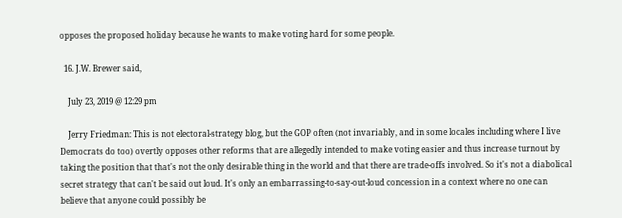opposes the proposed holiday because he wants to make voting hard for some people.

  16. J.W. Brewer said,

    July 23, 2019 @ 12:29 pm

    Jerry Friedman: This is not electoral-strategy blog, but the GOP often (not invariably, and in some locales including where I live Democrats do too) overtly opposes other reforms that are allegedly intended to make voting easier and thus increase turnout by taking the position that that's not the only desirable thing in the world and that there are trade-offs involved. So it's not a diabolical secret strategy that can't be said out loud. It's only an embarrassing-to-say-out-loud concession in a context where no one can believe that anyone could possibly be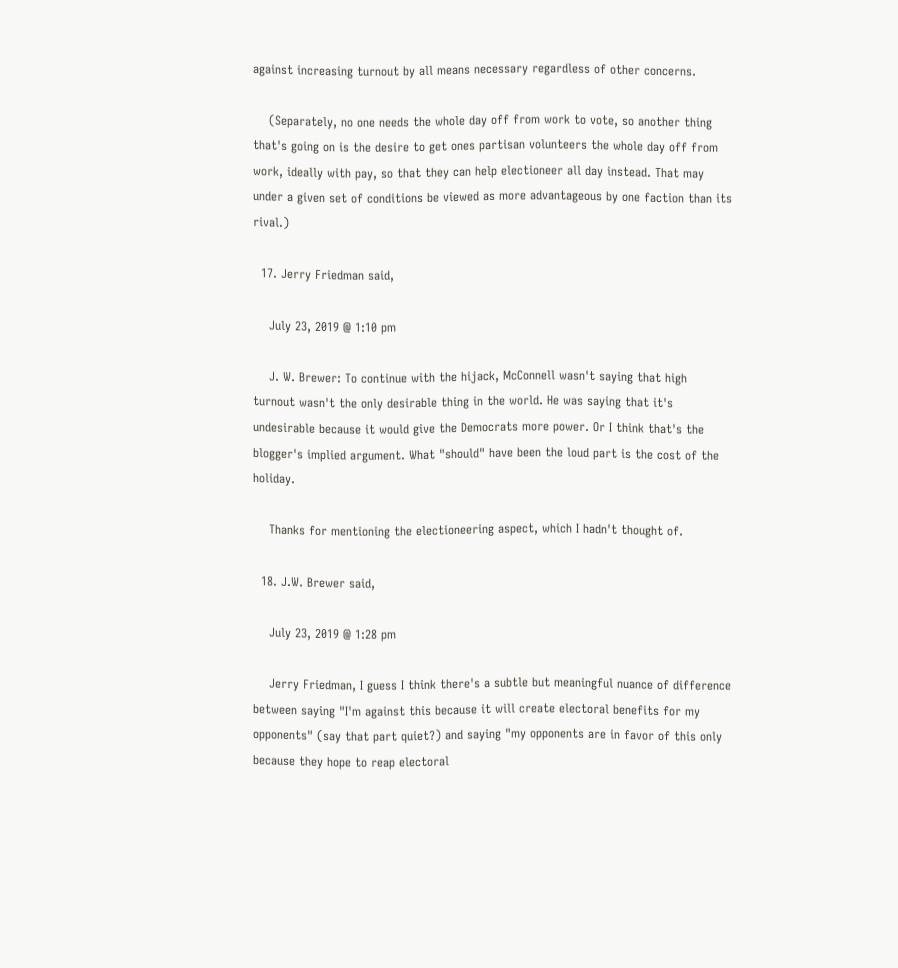against increasing turnout by all means necessary regardless of other concerns.

    (Separately, no one needs the whole day off from work to vote, so another thing that's going on is the desire to get ones partisan volunteers the whole day off from work, ideally with pay, so that they can help electioneer all day instead. That may under a given set of conditions be viewed as more advantageous by one faction than its rival.)

  17. Jerry Friedman said,

    July 23, 2019 @ 1:10 pm

    J. W. Brewer: To continue with the hijack, McConnell wasn't saying that high turnout wasn't the only desirable thing in the world. He was saying that it's undesirable because it would give the Democrats more power. Or I think that's the blogger's implied argument. What "should" have been the loud part is the cost of the holiday.

    Thanks for mentioning the electioneering aspect, which I hadn't thought of.

  18. J.W. Brewer said,

    July 23, 2019 @ 1:28 pm

    Jerry Friedman, I guess I think there's a subtle but meaningful nuance of difference between saying "I'm against this because it will create electoral benefits for my opponents" (say that part quiet?) and saying "my opponents are in favor of this only because they hope to reap electoral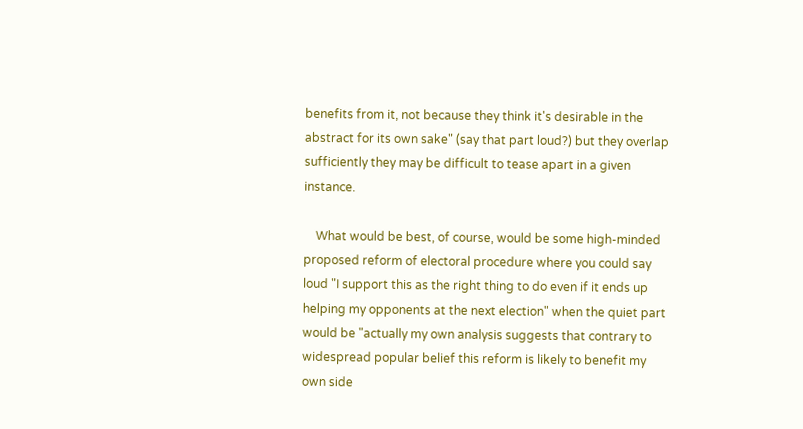benefits from it, not because they think it's desirable in the abstract for its own sake" (say that part loud?) but they overlap sufficiently they may be difficult to tease apart in a given instance.

    What would be best, of course, would be some high-minded proposed reform of electoral procedure where you could say loud "I support this as the right thing to do even if it ends up helping my opponents at the next election" when the quiet part would be "actually my own analysis suggests that contrary to widespread popular belief this reform is likely to benefit my own side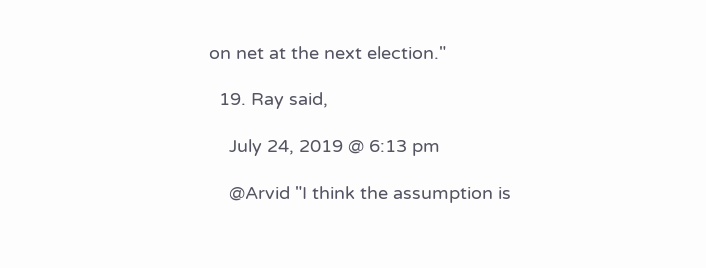on net at the next election."

  19. Ray said,

    July 24, 2019 @ 6:13 pm

    @Arvid "I think the assumption is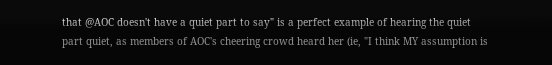that @AOC doesn't have a quiet part to say" is a perfect example of hearing the quiet part quiet, as members of AOC's cheering crowd heard her (ie, "I think MY assumption is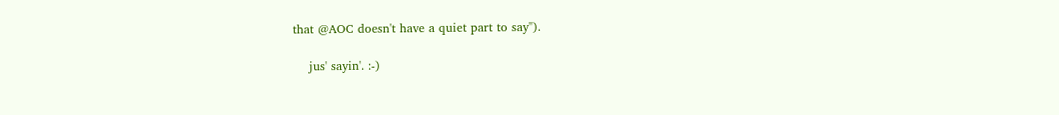that @AOC doesn't have a quiet part to say").

    jus' sayin'. :-)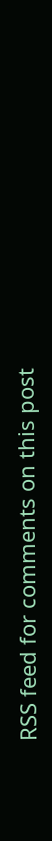RSS feed for comments on this post